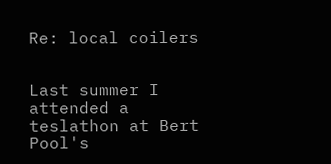Re: local coilers


Last summer I attended a teslathon at Bert Pool's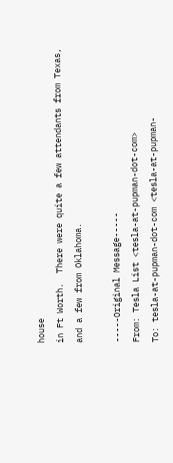house
in Ft Worth.  There were quite a few attendants from Texas,
and a few from Oklahoma.

-----Original Message-----
From: Tesla List <tesla-at-pupman-dot-com>
To: tesla-at-pupman-dot-com <tesla-at-pupman-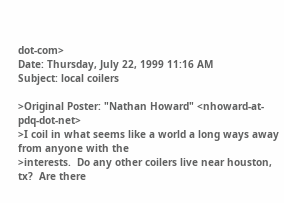dot-com>
Date: Thursday, July 22, 1999 11:16 AM
Subject: local coilers

>Original Poster: "Nathan Howard" <nhoward-at-pdq-dot-net>
>I coil in what seems like a world a long ways away from anyone with the
>interests.  Do any other coilers live near houston, tx?  Are there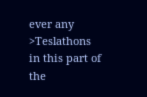ever any
>Teslathons in this part of the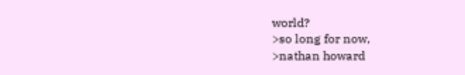world?
>so long for now,
>nathan howard